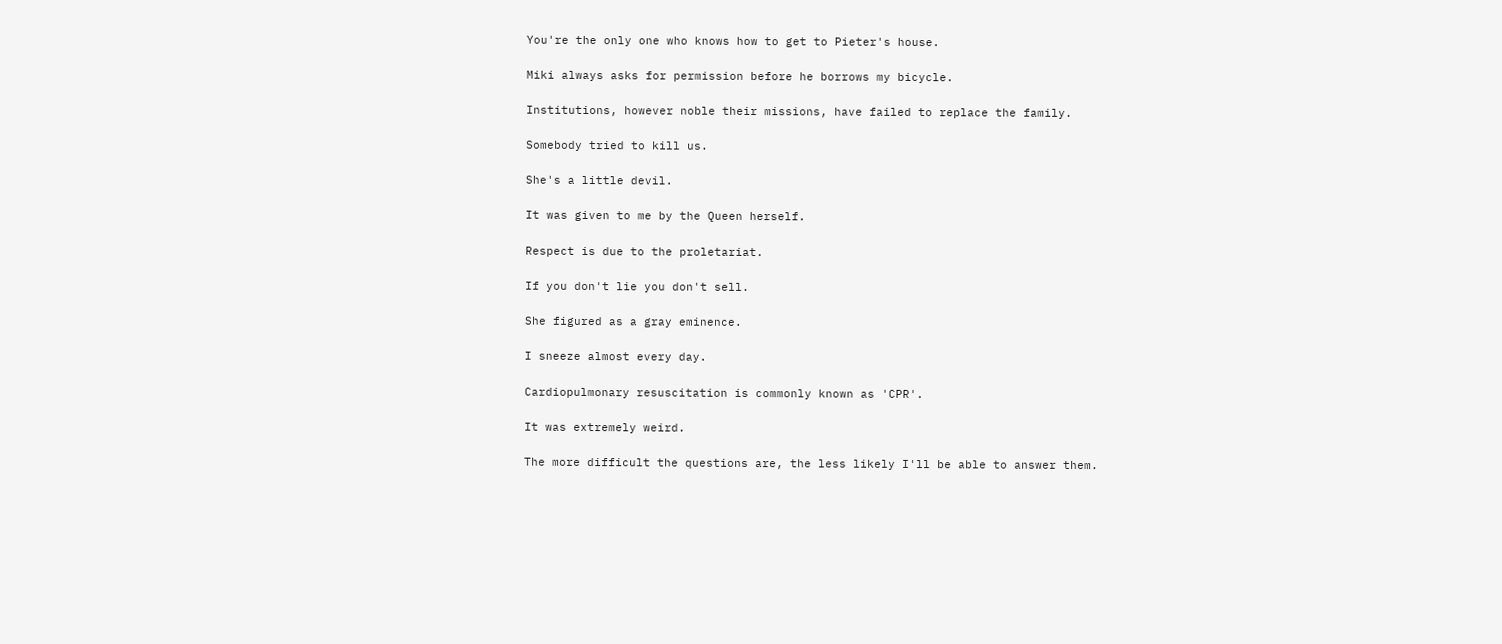You're the only one who knows how to get to Pieter's house.

Miki always asks for permission before he borrows my bicycle.

Institutions, however noble their missions, have failed to replace the family.

Somebody tried to kill us.

She's a little devil.

It was given to me by the Queen herself.

Respect is due to the proletariat.

If you don't lie you don't sell.

She figured as a gray eminence.

I sneeze almost every day.

Cardiopulmonary resuscitation is commonly known as 'CPR'.

It was extremely weird.

The more difficult the questions are, the less likely I'll be able to answer them.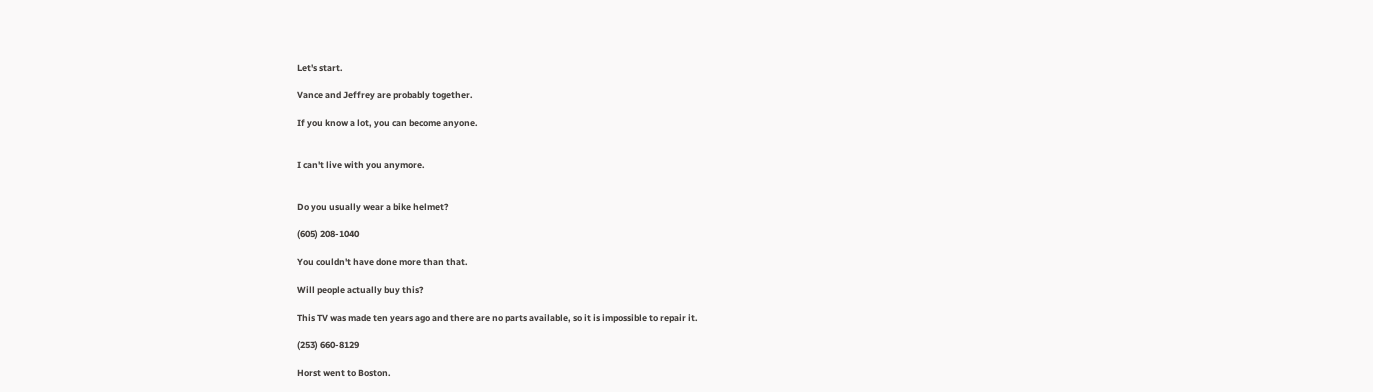Let's start.

Vance and Jeffrey are probably together.

If you know a lot, you can become anyone.


I can't live with you anymore.


Do you usually wear a bike helmet?

(605) 208-1040

You couldn't have done more than that.

Will people actually buy this?

This TV was made ten years ago and there are no parts available, so it is impossible to repair it.

(253) 660-8129

Horst went to Boston.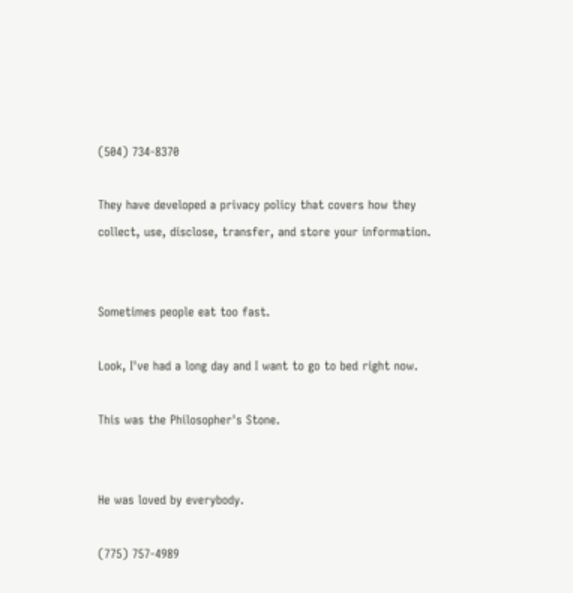(504) 734-8370

They have developed a privacy policy that covers how they collect, use, disclose, transfer, and store your information.


Sometimes people eat too fast.

Look, I've had a long day and I want to go to bed right now.

This was the Philosopher's Stone.


He was loved by everybody.

(775) 757-4989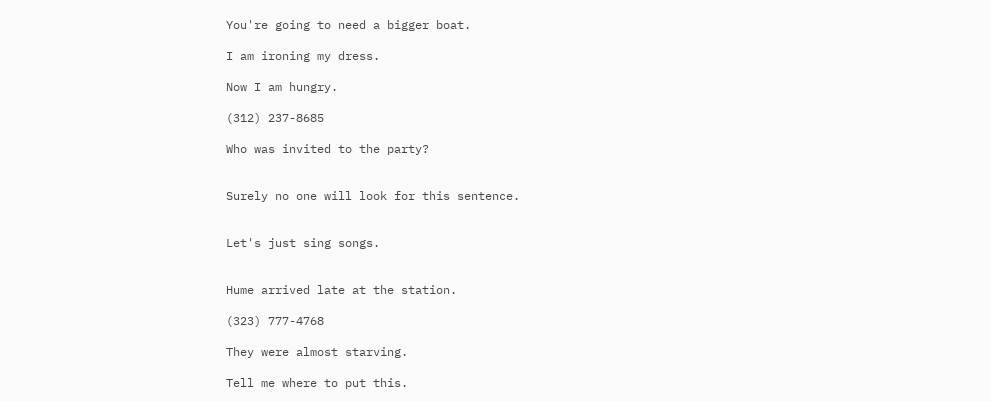You're going to need a bigger boat.

I am ironing my dress.

Now I am hungry.

(312) 237-8685

Who was invited to the party?


Surely no one will look for this sentence.


Let's just sing songs.


Hume arrived late at the station.

(323) 777-4768

They were almost starving.

Tell me where to put this.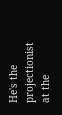He's the projectionist at the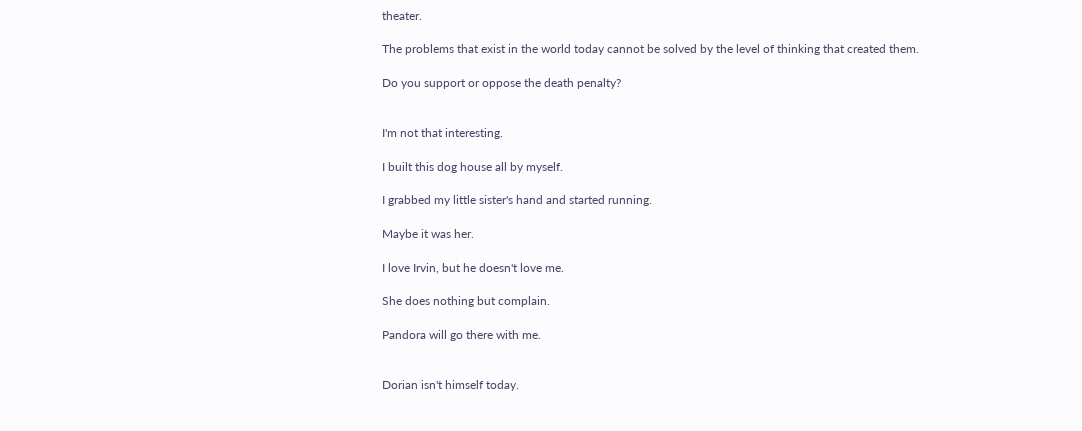theater.

The problems that exist in the world today cannot be solved by the level of thinking that created them.

Do you support or oppose the death penalty?


I'm not that interesting.

I built this dog house all by myself.

I grabbed my little sister's hand and started running.

Maybe it was her.

I love Irvin, but he doesn't love me.

She does nothing but complain.

Pandora will go there with me.


Dorian isn't himself today.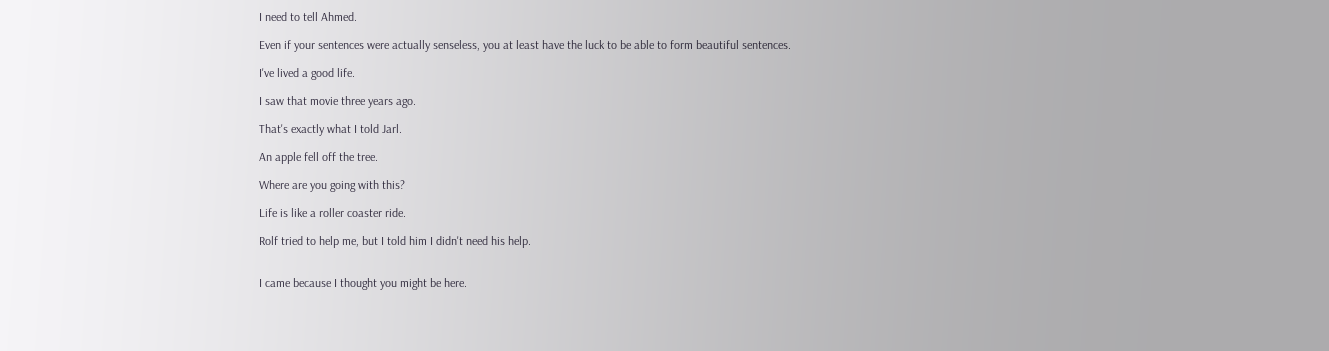I need to tell Ahmed.

Even if your sentences were actually senseless, you at least have the luck to be able to form beautiful sentences.

I've lived a good life.

I saw that movie three years ago.

That's exactly what I told Jarl.

An apple fell off the tree.

Where are you going with this?

Life is like a roller coaster ride.

Rolf tried to help me, but I told him I didn't need his help.


I came because I thought you might be here.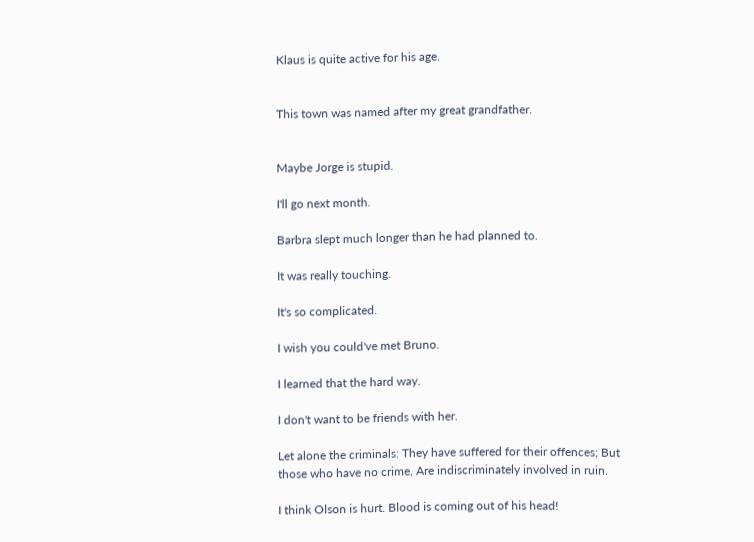Klaus is quite active for his age.


This town was named after my great grandfather.


Maybe Jorge is stupid.

I'll go next month.

Barbra slept much longer than he had planned to.

It was really touching.

It's so complicated.

I wish you could've met Bruno.

I learned that the hard way.

I don't want to be friends with her.

Let alone the criminals: They have suffered for their offences; But those who have no crime, Are indiscriminately involved in ruin.

I think Olson is hurt. Blood is coming out of his head!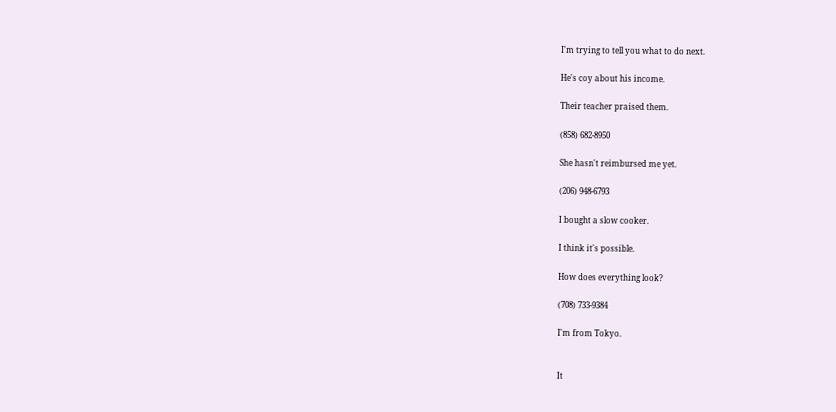I'm trying to tell you what to do next.

He's coy about his income.

Their teacher praised them.

(858) 682-8950

She hasn't reimbursed me yet.

(206) 948-6793

I bought a slow cooker.

I think it's possible.

How does everything look?

(708) 733-9384

I'm from Tokyo.


It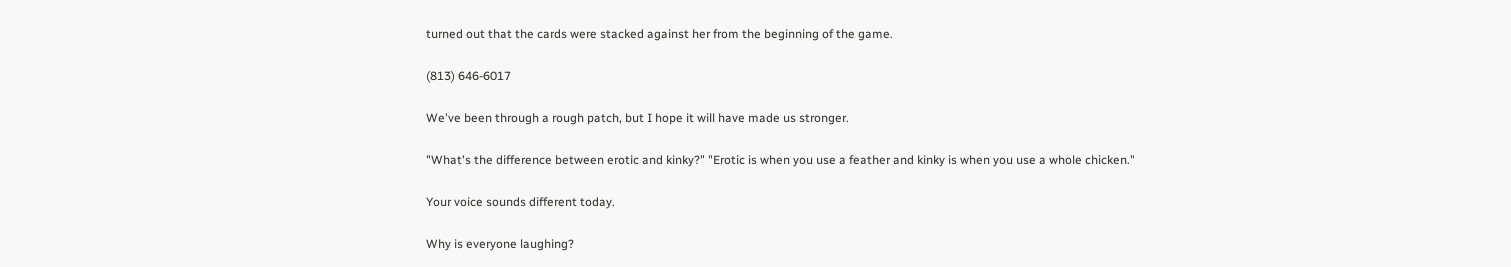turned out that the cards were stacked against her from the beginning of the game.

(813) 646-6017

We've been through a rough patch, but I hope it will have made us stronger.

"What's the difference between erotic and kinky?" "Erotic is when you use a feather and kinky is when you use a whole chicken."

Your voice sounds different today.

Why is everyone laughing?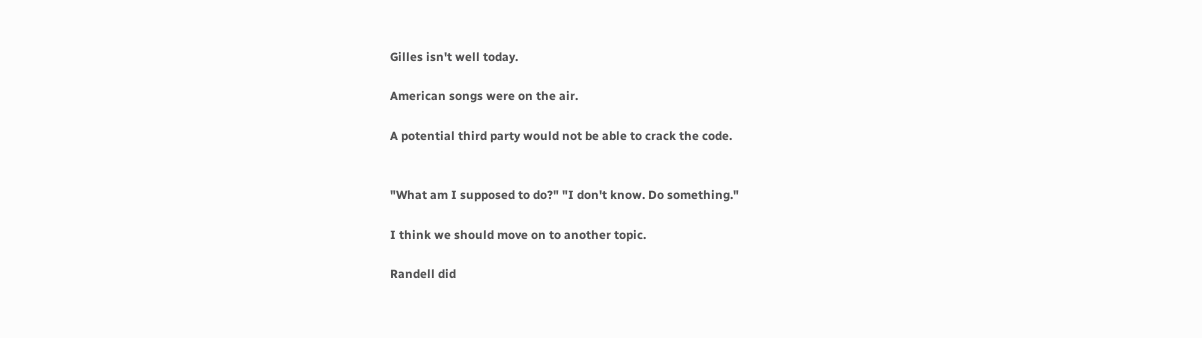Gilles isn't well today.

American songs were on the air.

A potential third party would not be able to crack the code.


"What am I supposed to do?" "I don't know. Do something."

I think we should move on to another topic.

Randell did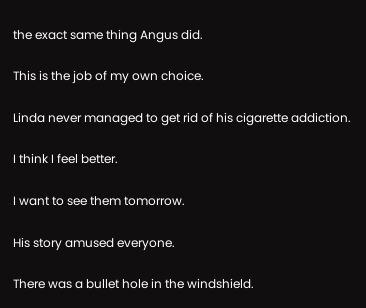the exact same thing Angus did.

This is the job of my own choice.

Linda never managed to get rid of his cigarette addiction.

I think I feel better.

I want to see them tomorrow.

His story amused everyone.

There was a bullet hole in the windshield.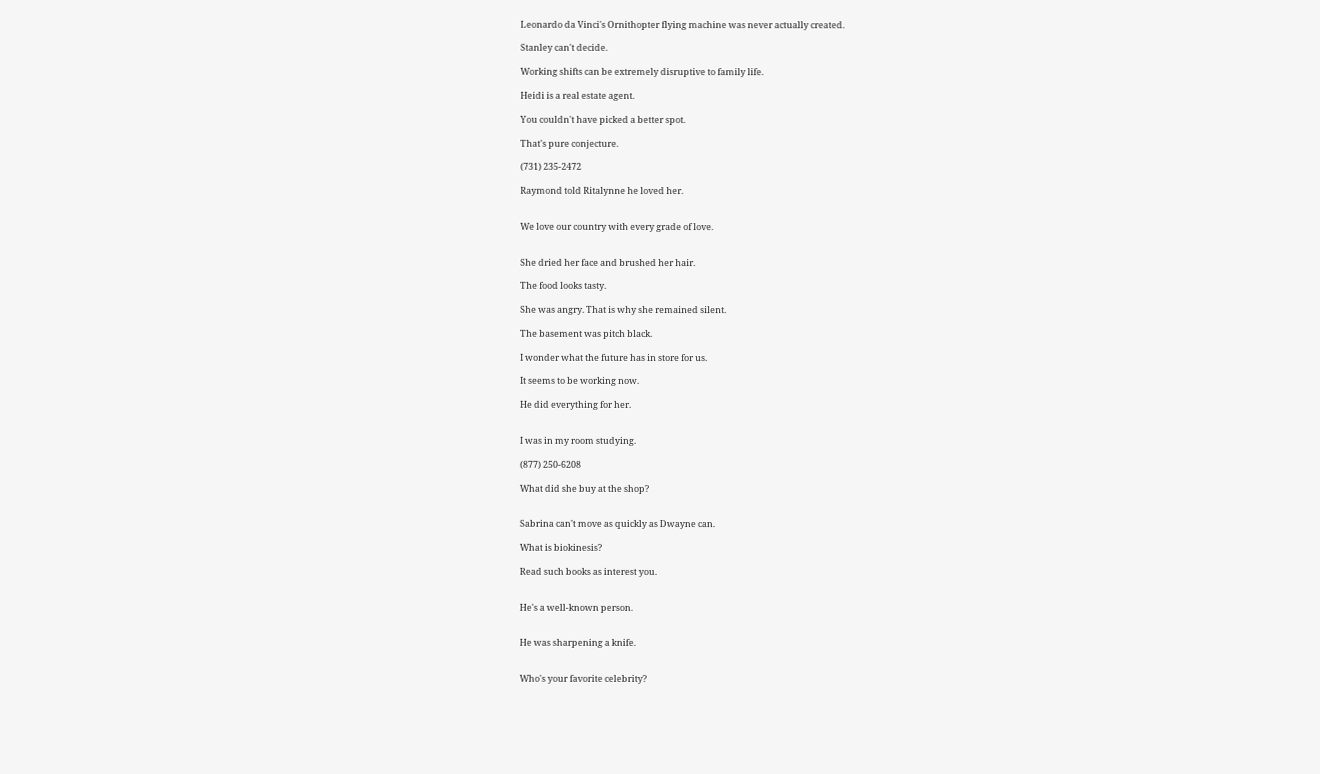Leonardo da Vinci's Ornithopter flying machine was never actually created.

Stanley can't decide.

Working shifts can be extremely disruptive to family life.

Heidi is a real estate agent.

You couldn't have picked a better spot.

That's pure conjecture.

(731) 235-2472

Raymond told Ritalynne he loved her.


We love our country with every grade of love.


She dried her face and brushed her hair.

The food looks tasty.

She was angry. That is why she remained silent.

The basement was pitch black.

I wonder what the future has in store for us.

It seems to be working now.

He did everything for her.


I was in my room studying.

(877) 250-6208

What did she buy at the shop?


Sabrina can't move as quickly as Dwayne can.

What is biokinesis?

Read such books as interest you.


He's a well-known person.


He was sharpening a knife.


Who's your favorite celebrity?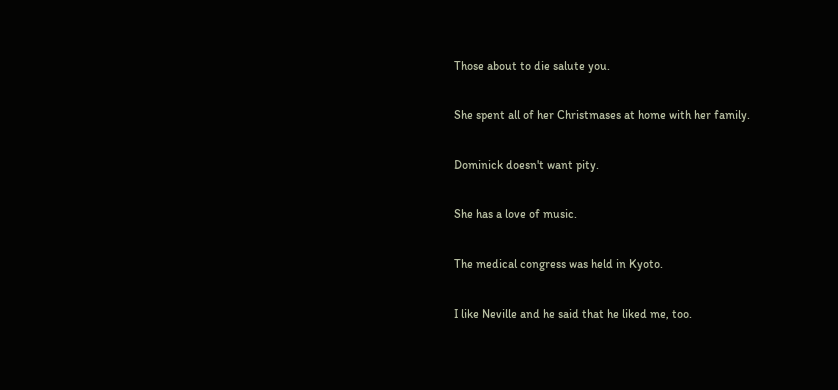Those about to die salute you.

She spent all of her Christmases at home with her family.

Dominick doesn't want pity.

She has a love of music.

The medical congress was held in Kyoto.

I like Neville and he said that he liked me, too.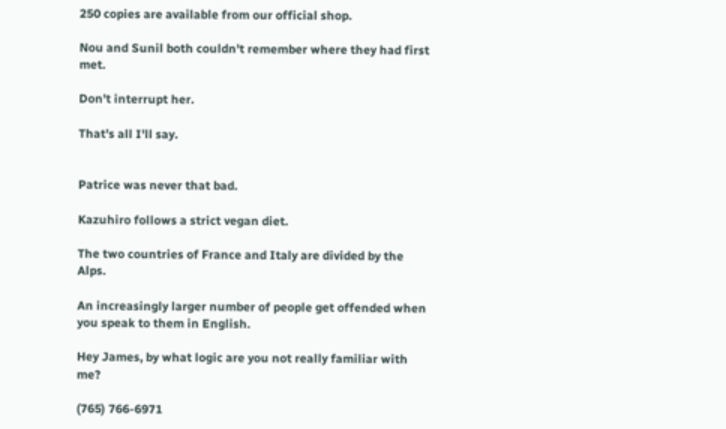250 copies are available from our official shop.

Nou and Sunil both couldn't remember where they had first met.

Don't interrupt her.

That's all I'll say.


Patrice was never that bad.

Kazuhiro follows a strict vegan diet.

The two countries of France and Italy are divided by the Alps.

An increasingly larger number of people get offended when you speak to them in English.

Hey James, by what logic are you not really familiar with me?

(765) 766-6971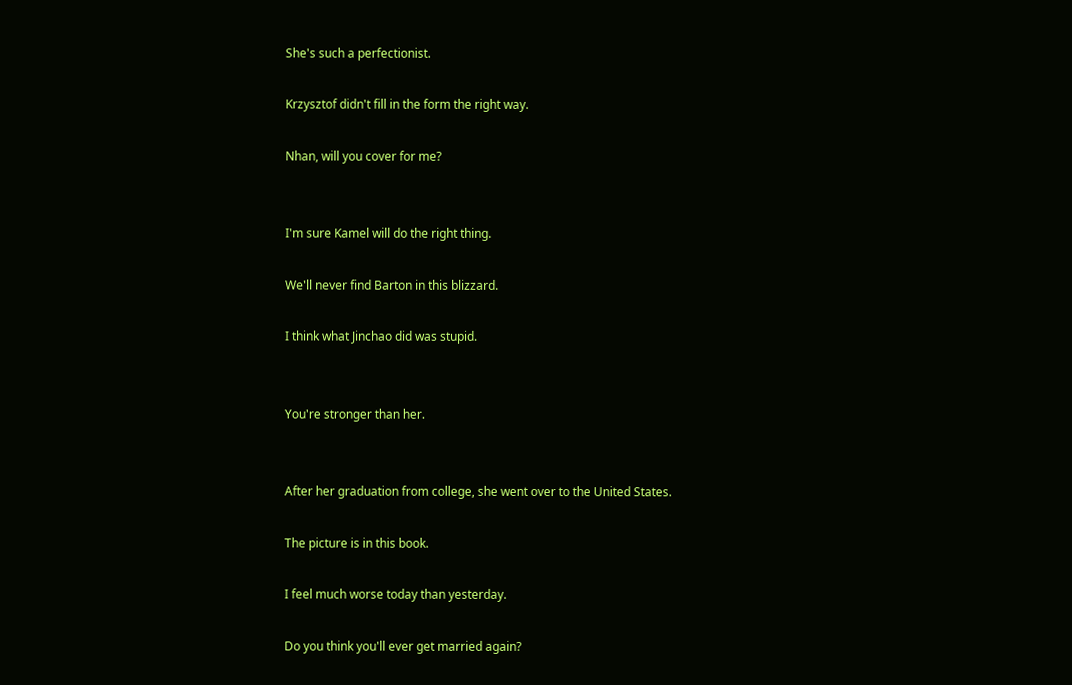She's such a perfectionist.

Krzysztof didn't fill in the form the right way.

Nhan, will you cover for me?


I'm sure Kamel will do the right thing.

We'll never find Barton in this blizzard.

I think what Jinchao did was stupid.


You're stronger than her.


After her graduation from college, she went over to the United States.

The picture is in this book.

I feel much worse today than yesterday.

Do you think you'll ever get married again?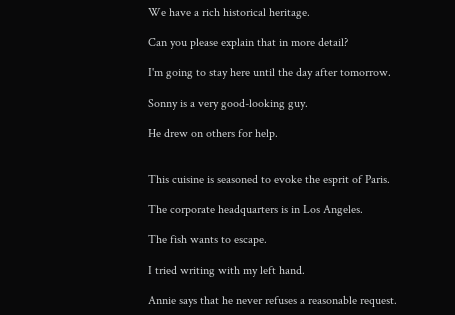We have a rich historical heritage.

Can you please explain that in more detail?

I'm going to stay here until the day after tomorrow.

Sonny is a very good-looking guy.

He drew on others for help.


This cuisine is seasoned to evoke the esprit of Paris.

The corporate headquarters is in Los Angeles.

The fish wants to escape.

I tried writing with my left hand.

Annie says that he never refuses a reasonable request.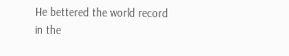He bettered the world record in the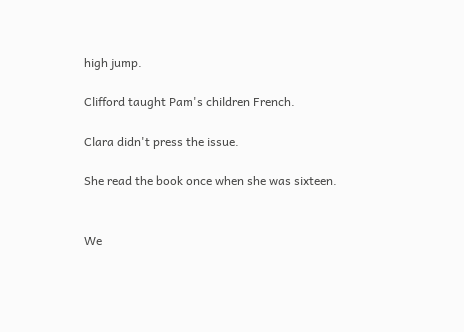high jump.

Clifford taught Pam's children French.

Clara didn't press the issue.

She read the book once when she was sixteen.


We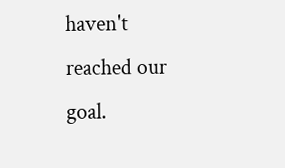haven't reached our goal.